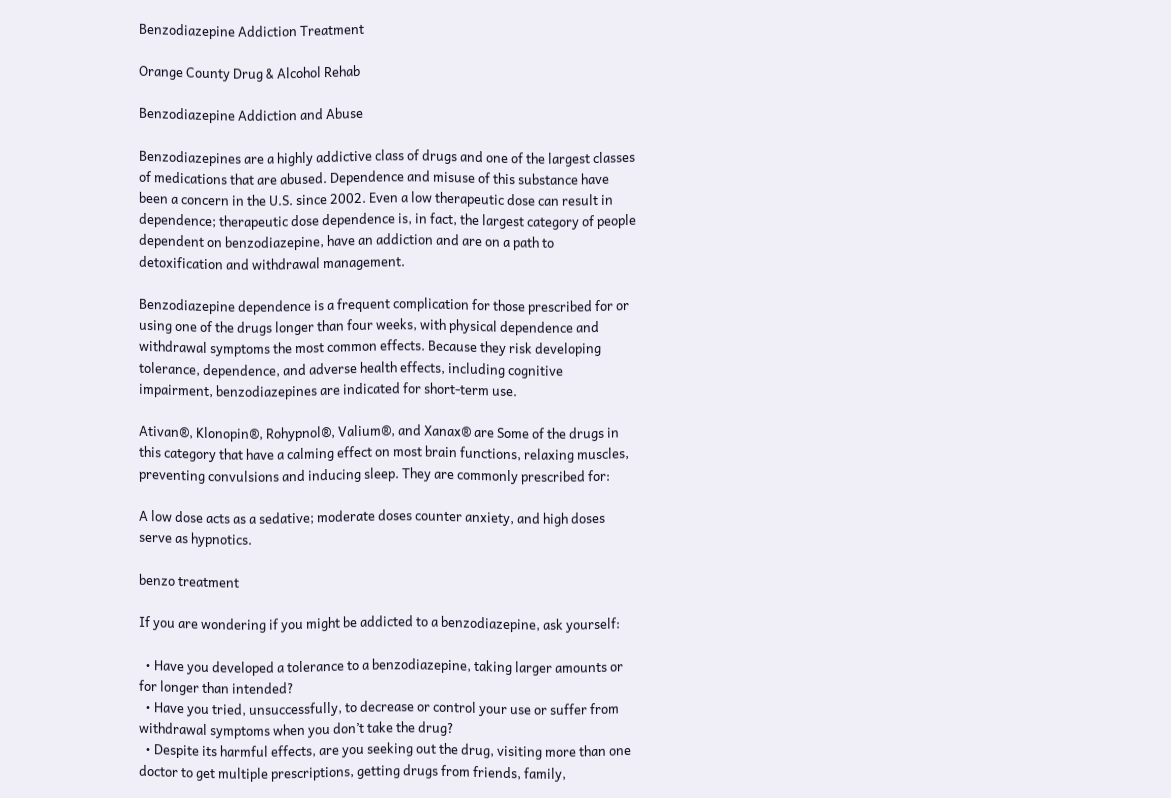Benzodiazepine Addiction Treatment

Orange County Drug & Alcohol Rehab

Benzodiazepine Addiction and Abuse

Benzodiazepines are a highly addictive class of drugs and one of the largest classes of medications that are abused. Dependence and misuse of this substance have been a concern in the U.S. since 2002. Even a low therapeutic dose can result in dependence; therapeutic dose dependence is, in fact, the largest category of people dependent on benzodiazepine, have an addiction and are on a path to detoxification and withdrawal management.

Benzodiazepine dependence is a frequent complication for those prescribed for or using one of the drugs longer than four weeks, with physical dependence and withdrawal symptoms the most common effects. Because they risk developing tolerance, dependence, and adverse health effects, including cognitive impairment, benzodiazepines are indicated for short-term use.

Ativan®, Klonopin®, Rohypnol®, Valium®, and Xanax® are Some of the drugs in this category that have a calming effect on most brain functions, relaxing muscles, preventing convulsions and inducing sleep. They are commonly prescribed for:

A low dose acts as a sedative; moderate doses counter anxiety, and high doses serve as hypnotics.

benzo treatment

If you are wondering if you might be addicted to a benzodiazepine, ask yourself:

  • Have you developed a tolerance to a benzodiazepine, taking larger amounts or for longer than intended?
  • Have you tried, unsuccessfully, to decrease or control your use or suffer from withdrawal symptoms when you don’t take the drug?
  • Despite its harmful effects, are you seeking out the drug, visiting more than one doctor to get multiple prescriptions, getting drugs from friends, family,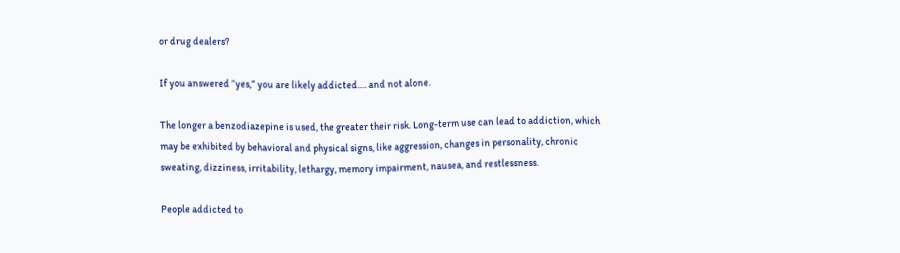or drug dealers?

If you answered “yes,” you are likely addicted…. and not alone.

The longer a benzodiazepine is used, the greater their risk. Long-term use can lead to addiction, which may be exhibited by behavioral and physical signs, like aggression, changes in personality, chronic sweating, dizziness, irritability, lethargy, memory impairment, nausea, and restlessness.

People addicted to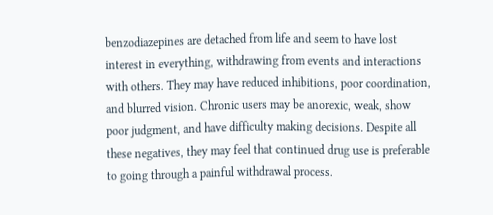benzodiazepines are detached from life and seem to have lost interest in everything, withdrawing from events and interactions with others. They may have reduced inhibitions, poor coordination, and blurred vision. Chronic users may be anorexic, weak, show poor judgment, and have difficulty making decisions. Despite all these negatives, they may feel that continued drug use is preferable to going through a painful withdrawal process.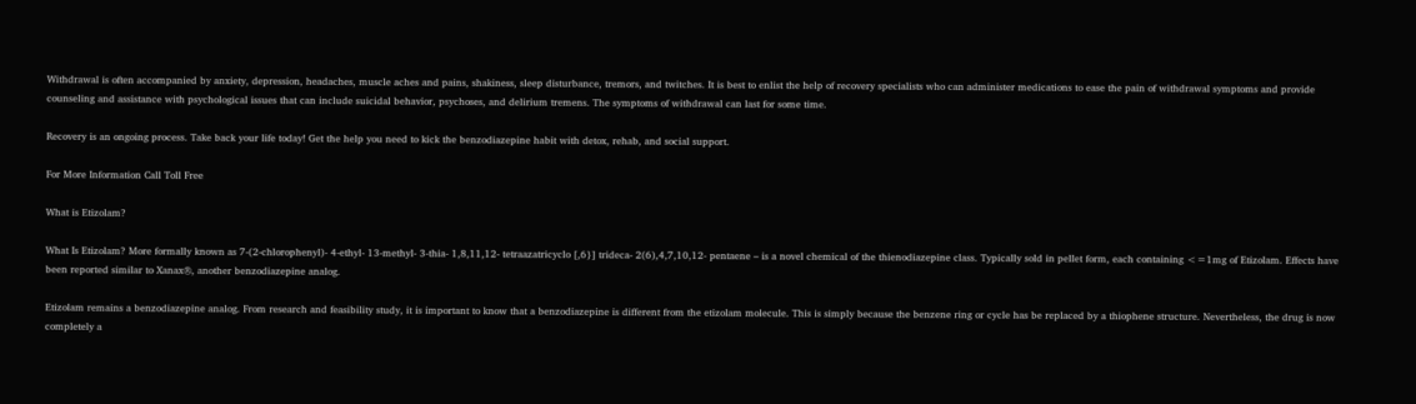Withdrawal is often accompanied by anxiety, depression, headaches, muscle aches and pains, shakiness, sleep disturbance, tremors, and twitches. It is best to enlist the help of recovery specialists who can administer medications to ease the pain of withdrawal symptoms and provide counseling and assistance with psychological issues that can include suicidal behavior, psychoses, and delirium tremens. The symptoms of withdrawal can last for some time.

Recovery is an ongoing process. Take back your life today! Get the help you need to kick the benzodiazepine habit with detox, rehab, and social support.

For More Information Call Toll Free

What is Etizolam?

What Is Etizolam? More formally known as 7-(2-chlorophenyl)- 4-ethyl- 13-methyl- 3-thia- 1,8,11,12- tetraazatricyclo [,6}] trideca- 2(6),4,7,10,12- pentaene – is a novel chemical of the thienodiazepine class. Typically sold in pellet form, each containing <=1mg of Etizolam. Effects have been reported similar to Xanax®, another benzodiazepine analog.

Etizolam remains a benzodiazepine analog. From research and feasibility study, it is important to know that a benzodiazepine is different from the etizolam molecule. This is simply because the benzene ring or cycle has be replaced by a thiophene structure. Nevertheless, the drug is now completely a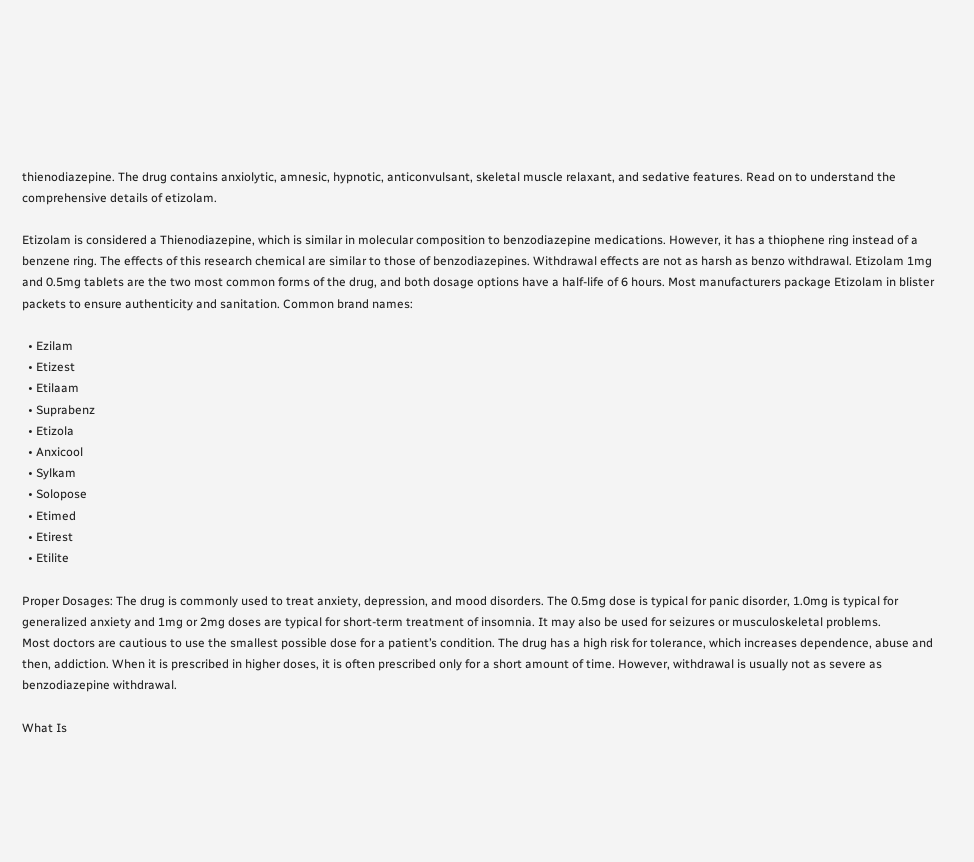thienodiazepine. The drug contains anxiolytic, amnesic, hypnotic, anticonvulsant, skeletal muscle relaxant, and sedative features. Read on to understand the comprehensive details of etizolam.

Etizolam is considered a Thienodiazepine, which is similar in molecular composition to benzodiazepine medications. However, it has a thiophene ring instead of a benzene ring. The effects of this research chemical are similar to those of benzodiazepines. Withdrawal effects are not as harsh as benzo withdrawal. Etizolam 1mg and 0.5mg tablets are the two most common forms of the drug, and both dosage options have a half-life of 6 hours. Most manufacturers package Etizolam in blister packets to ensure authenticity and sanitation. Common brand names:

  • Ezilam
  • Etizest
  • Etilaam
  • Suprabenz
  • Etizola
  • Anxicool
  • Sylkam
  • Solopose
  • Etimed
  • Etirest
  • Etilite

Proper Dosages: The drug is commonly used to treat anxiety, depression, and mood disorders. The 0.5mg dose is typical for panic disorder, 1.0mg is typical for generalized anxiety and 1mg or 2mg doses are typical for short-term treatment of insomnia. It may also be used for seizures or musculoskeletal problems.
Most doctors are cautious to use the smallest possible dose for a patient’s condition. The drug has a high risk for tolerance, which increases dependence, abuse and then, addiction. When it is prescribed in higher doses, it is often prescribed only for a short amount of time. However, withdrawal is usually not as severe as benzodiazepine withdrawal.

What Is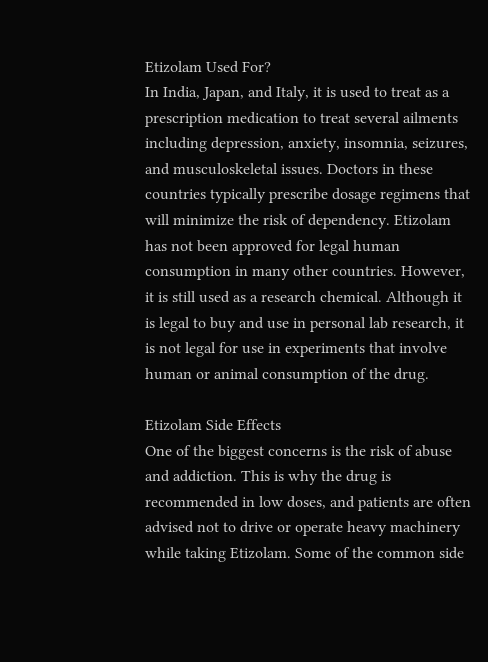Etizolam Used For?
In India, Japan, and Italy, it is used to treat as a prescription medication to treat several ailments including depression, anxiety, insomnia, seizures, and musculoskeletal issues. Doctors in these countries typically prescribe dosage regimens that will minimize the risk of dependency. Etizolam has not been approved for legal human consumption in many other countries. However, it is still used as a research chemical. Although it is legal to buy and use in personal lab research, it is not legal for use in experiments that involve human or animal consumption of the drug.

Etizolam Side Effects
One of the biggest concerns is the risk of abuse and addiction. This is why the drug is recommended in low doses, and patients are often advised not to drive or operate heavy machinery while taking Etizolam. Some of the common side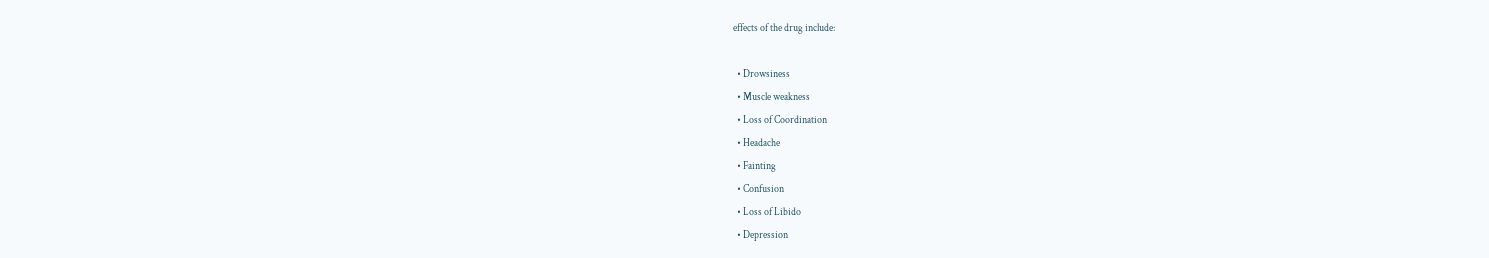effects of the drug include:

  • Drowsiness
  • Muscle weakness
  • Loss of Coordination
  • Headache
  • Fainting
  • Confusion
  • Loss of Libido
  • Depression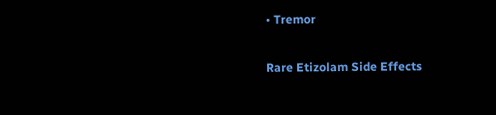• Tremor

Rare Etizolam Side Effects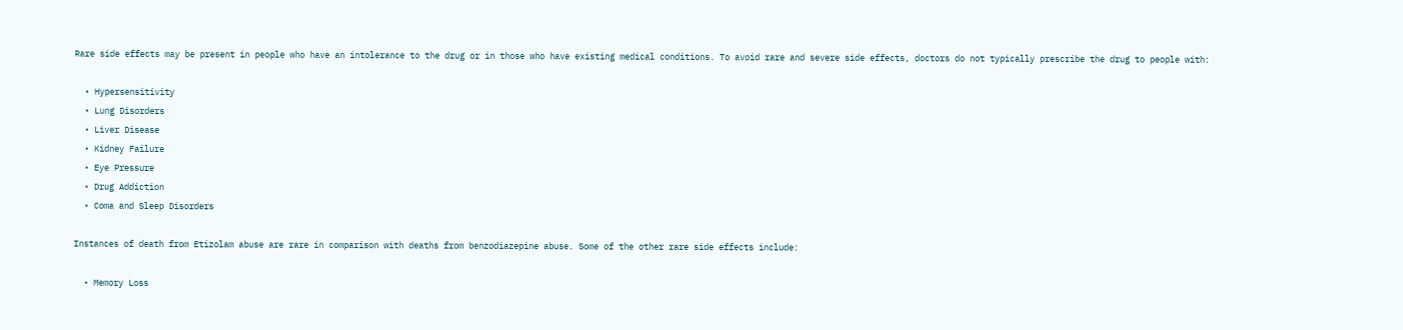Rare side effects may be present in people who have an intolerance to the drug or in those who have existing medical conditions. To avoid rare and severe side effects, doctors do not typically prescribe the drug to people with:

  • Hypersensitivity
  • Lung Disorders
  • Liver Disease
  • Kidney Failure
  • Eye Pressure
  • Drug Addiction
  • Coma and Sleep Disorders

Instances of death from Etizolam abuse are rare in comparison with deaths from benzodiazepine abuse. Some of the other rare side effects include:

  • Memory Loss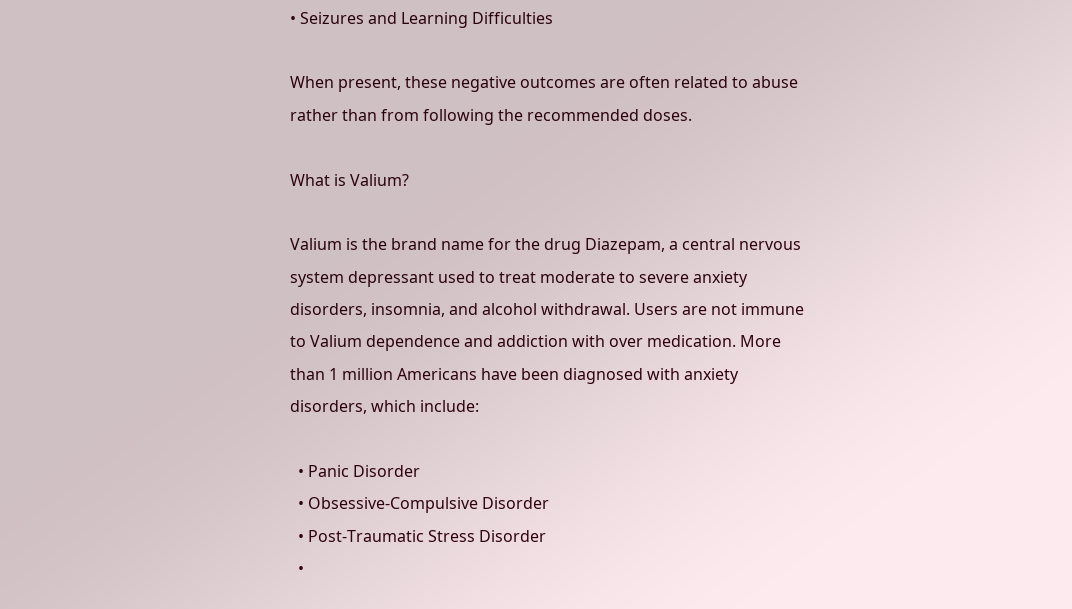• Seizures and Learning Difficulties

When present, these negative outcomes are often related to abuse rather than from following the recommended doses.

What is Valium?

Valium is the brand name for the drug Diazepam, a central nervous system depressant used to treat moderate to severe anxiety disorders, insomnia, and alcohol withdrawal. Users are not immune to Valium dependence and addiction with over medication. More than 1 million Americans have been diagnosed with anxiety disorders, which include:

  • Panic Disorder
  • Obsessive-Compulsive Disorder
  • Post-Traumatic Stress Disorder
  •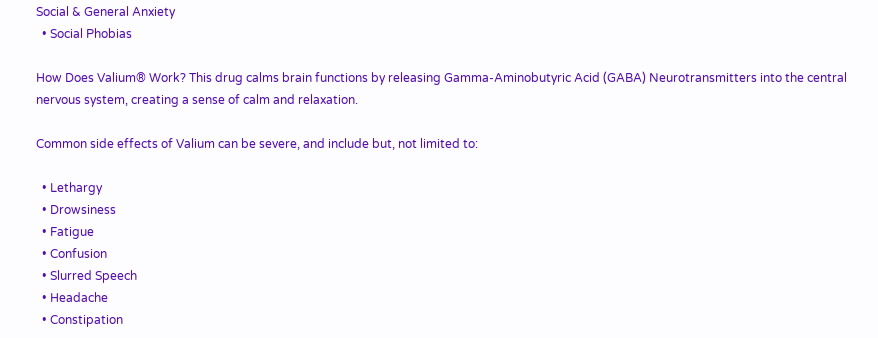Social & General Anxiety
  • Social Phobias

How Does Valium® Work? This drug calms brain functions by releasing Gamma-Aminobutyric Acid (GABA) Neurotransmitters into the central nervous system, creating a sense of calm and relaxation.

Common side effects of Valium can be severe, and include but, not limited to:

  • Lethargy
  • Drowsiness
  • Fatigue
  • Confusion
  • Slurred Speech
  • Headache
  • Constipation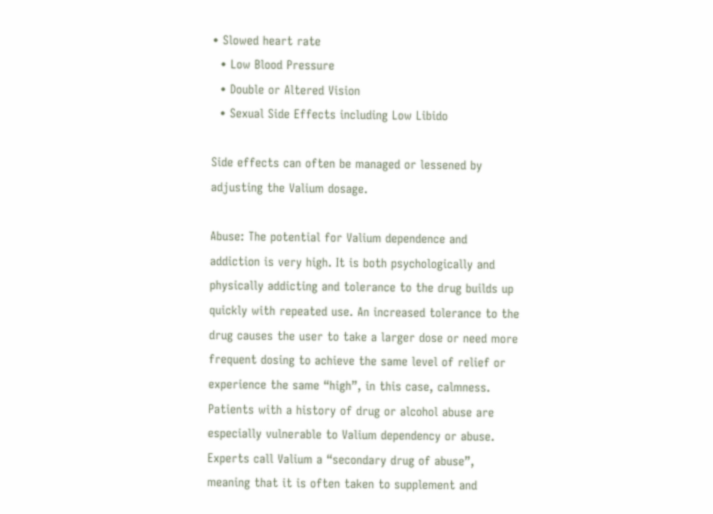• Slowed heart rate
  • Low Blood Pressure
  • Double or Altered Vision
  • Sexual Side Effects including Low Libido

Side effects can often be managed or lessened by adjusting the Valium dosage.

Abuse: The potential for Valium dependence and addiction is very high. It is both psychologically and physically addicting and tolerance to the drug builds up quickly with repeated use. An increased tolerance to the drug causes the user to take a larger dose or need more frequent dosing to achieve the same level of relief or experience the same “high”, in this case, calmness. Patients with a history of drug or alcohol abuse are especially vulnerable to Valium dependency or abuse.
Experts call Valium a “secondary drug of abuse”, meaning that it is often taken to supplement and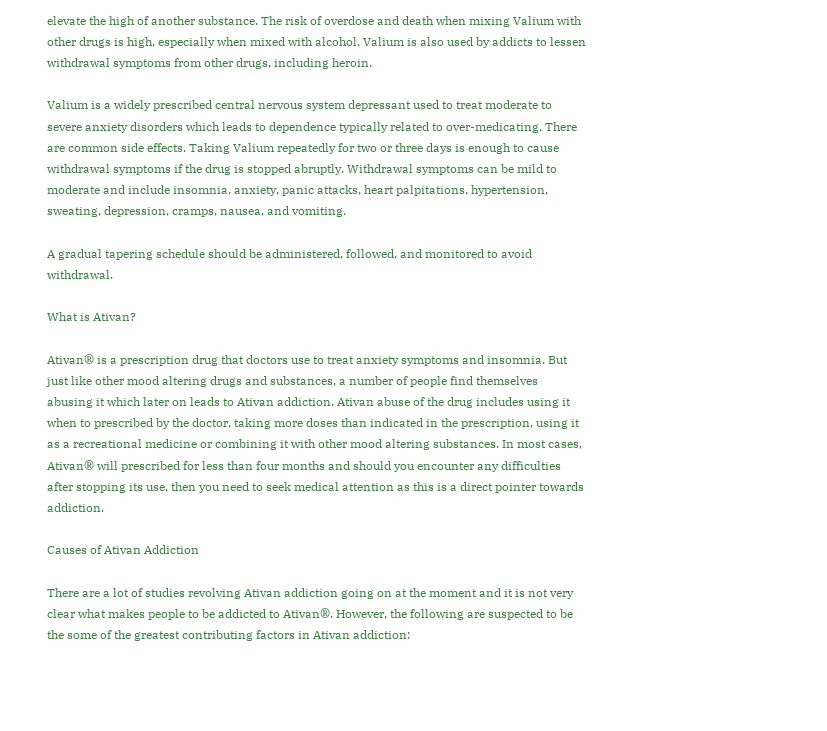elevate the high of another substance. The risk of overdose and death when mixing Valium with other drugs is high, especially when mixed with alcohol. Valium is also used by addicts to lessen withdrawal symptoms from other drugs, including heroin.

Valium is a widely prescribed central nervous system depressant used to treat moderate to severe anxiety disorders which leads to dependence typically related to over-medicating. There are common side effects. Taking Valium repeatedly for two or three days is enough to cause withdrawal symptoms if the drug is stopped abruptly. Withdrawal symptoms can be mild to moderate and include insomnia, anxiety, panic attacks, heart palpitations, hypertension, sweating, depression, cramps, nausea, and vomiting.

A gradual tapering schedule should be administered, followed, and monitored to avoid withdrawal.

What is Ativan?

Ativan® is a prescription drug that doctors use to treat anxiety symptoms and insomnia. But just like other mood altering drugs and substances, a number of people find themselves abusing it which later on leads to Ativan addiction. Ativan abuse of the drug includes using it when to prescribed by the doctor, taking more doses than indicated in the prescription, using it as a recreational medicine or combining it with other mood altering substances. In most cases, Ativan® will prescribed for less than four months and should you encounter any difficulties after stopping its use, then you need to seek medical attention as this is a direct pointer towards addiction.

Causes of Ativan Addiction

There are a lot of studies revolving Ativan addiction going on at the moment and it is not very clear what makes people to be addicted to Ativan®. However, the following are suspected to be the some of the greatest contributing factors in Ativan addiction: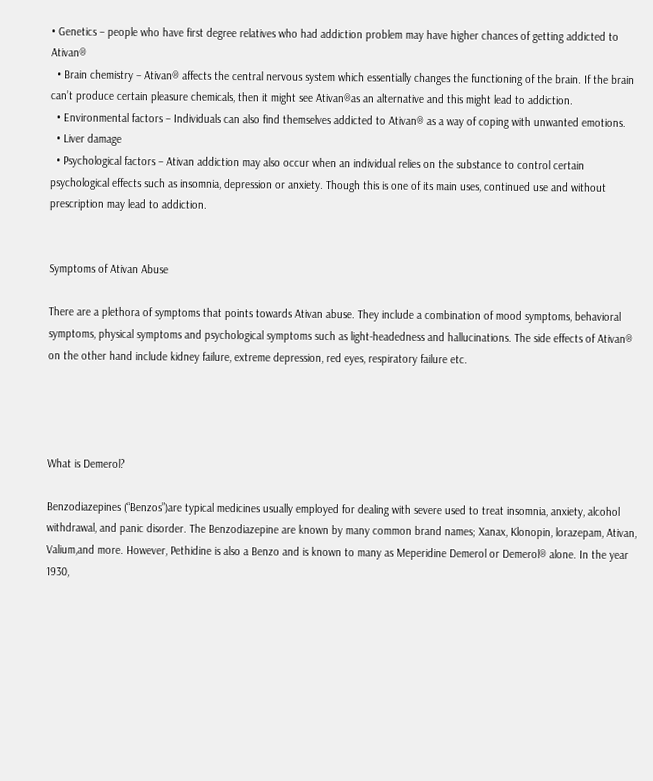• Genetics – people who have first degree relatives who had addiction problem may have higher chances of getting addicted to Ativan®
  • Brain chemistry – Ativan® affects the central nervous system which essentially changes the functioning of the brain. If the brain can’t produce certain pleasure chemicals, then it might see Ativan®as an alternative and this might lead to addiction.
  • Environmental factors – Individuals can also find themselves addicted to Ativan® as a way of coping with unwanted emotions.
  • Liver damage
  • Psychological factors – Ativan addiction may also occur when an individual relies on the substance to control certain psychological effects such as insomnia, depression or anxiety. Though this is one of its main uses, continued use and without prescription may lead to addiction.


Symptoms of Ativan Abuse

There are a plethora of symptoms that points towards Ativan abuse. They include a combination of mood symptoms, behavioral symptoms, physical symptoms and psychological symptoms such as light-headedness and hallucinations. The side effects of Ativan® on the other hand include kidney failure, extreme depression, red eyes, respiratory failure etc.




What is Demerol?

Benzodiazepines (“Benzos”)are typical medicines usually employed for dealing with severe used to treat insomnia, anxiety, alcohol withdrawal, and panic disorder. The Benzodiazepine are known by many common brand names; Xanax, Klonopin, lorazepam, Ativan, Valium,and more. However, Pethidine is also a Benzo and is known to many as Meperidine Demerol or Demerol® alone. In the year 1930,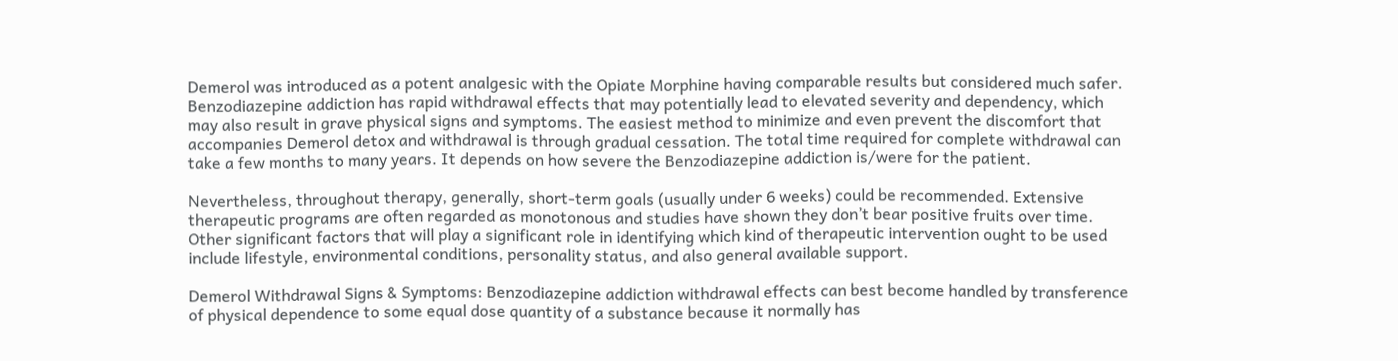Demerol was introduced as a potent analgesic with the Opiate Morphine having comparable results but considered much safer. Benzodiazepine addiction has rapid withdrawal effects that may potentially lead to elevated severity and dependency, which may also result in grave physical signs and symptoms. The easiest method to minimize and even prevent the discomfort that accompanies Demerol detox and withdrawal is through gradual cessation. The total time required for complete withdrawal can take a few months to many years. It depends on how severe the Benzodiazepine addiction is/were for the patient.

Nevertheless, throughout therapy, generally, short-term goals (usually under 6 weeks) could be recommended. Extensive therapeutic programs are often regarded as monotonous and studies have shown they don’t bear positive fruits over time. Other significant factors that will play a significant role in identifying which kind of therapeutic intervention ought to be used include lifestyle, environmental conditions, personality status, and also general available support.

Demerol Withdrawal Signs & Symptoms: Benzodiazepine addiction withdrawal effects can best become handled by transference of physical dependence to some equal dose quantity of a substance because it normally has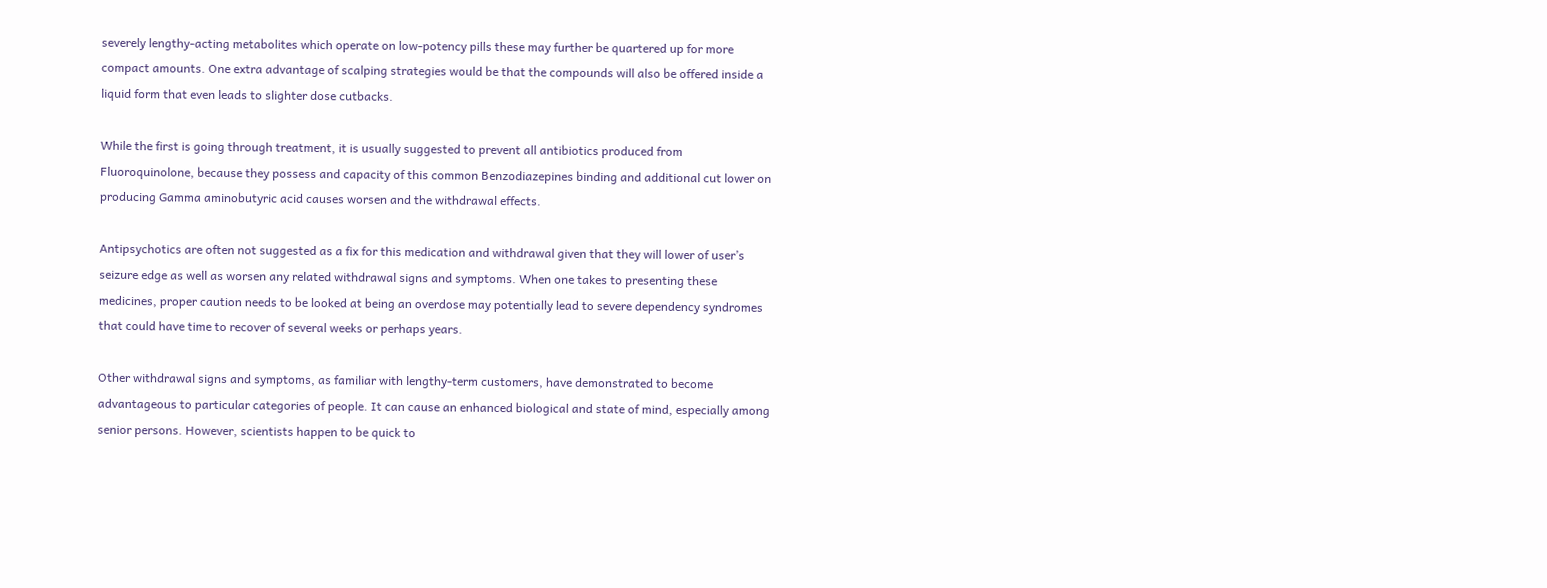severely lengthy-acting metabolites which operate on low-potency pills these may further be quartered up for more compact amounts. One extra advantage of scalping strategies would be that the compounds will also be offered inside a liquid form that even leads to slighter dose cutbacks.

While the first is going through treatment, it is usually suggested to prevent all antibiotics produced from Fluoroquinolone, because they possess and capacity of this common Benzodiazepines binding and additional cut lower on producing Gamma aminobutyric acid causes worsen and the withdrawal effects.

Antipsychotics are often not suggested as a fix for this medication and withdrawal given that they will lower of user’s seizure edge as well as worsen any related withdrawal signs and symptoms. When one takes to presenting these medicines, proper caution needs to be looked at being an overdose may potentially lead to severe dependency syndromes that could have time to recover of several weeks or perhaps years.

Other withdrawal signs and symptoms, as familiar with lengthy-term customers, have demonstrated to become advantageous to particular categories of people. It can cause an enhanced biological and state of mind, especially among senior persons. However, scientists happen to be quick to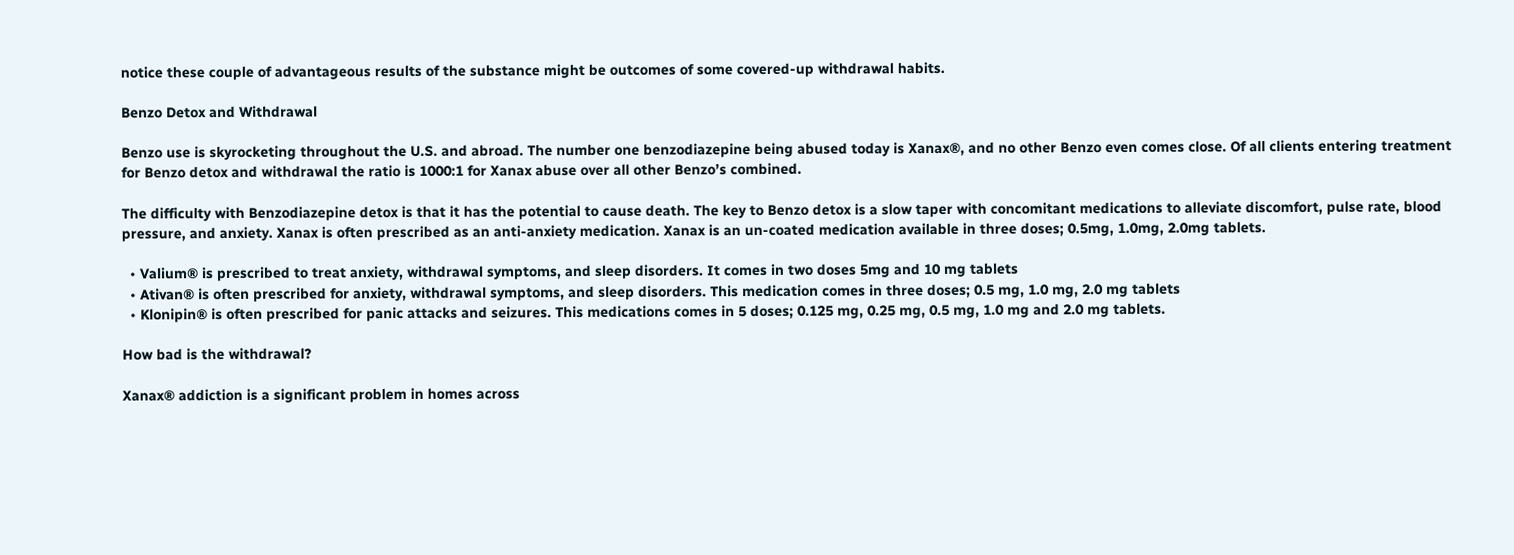notice these couple of advantageous results of the substance might be outcomes of some covered-up withdrawal habits.

Benzo Detox and Withdrawal

Benzo use is skyrocketing throughout the U.S. and abroad. The number one benzodiazepine being abused today is Xanax®, and no other Benzo even comes close. Of all clients entering treatment for Benzo detox and withdrawal the ratio is 1000:1 for Xanax abuse over all other Benzo’s combined.

The difficulty with Benzodiazepine detox is that it has the potential to cause death. The key to Benzo detox is a slow taper with concomitant medications to alleviate discomfort, pulse rate, blood pressure, and anxiety. Xanax is often prescribed as an anti-anxiety medication. Xanax is an un-coated medication available in three doses; 0.5mg, 1.0mg, 2.0mg tablets.

  • Valium® is prescribed to treat anxiety, withdrawal symptoms, and sleep disorders. It comes in two doses 5mg and 10 mg tablets
  • Ativan® is often prescribed for anxiety, withdrawal symptoms, and sleep disorders. This medication comes in three doses; 0.5 mg, 1.0 mg, 2.0 mg tablets
  • Klonipin® is often prescribed for panic attacks and seizures. This medications comes in 5 doses; 0.125 mg, 0.25 mg, 0.5 mg, 1.0 mg and 2.0 mg tablets.

How bad is the withdrawal?

Xanax® addiction is a significant problem in homes across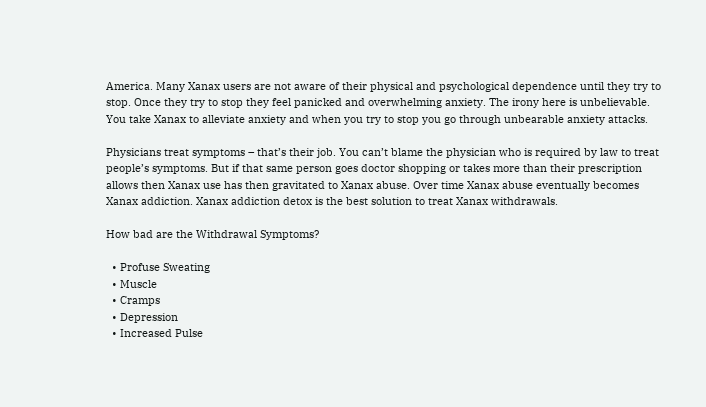America. Many Xanax users are not aware of their physical and psychological dependence until they try to stop. Once they try to stop they feel panicked and overwhelming anxiety. The irony here is unbelievable. You take Xanax to alleviate anxiety and when you try to stop you go through unbearable anxiety attacks.

Physicians treat symptoms – that’s their job. You can’t blame the physician who is required by law to treat people’s symptoms. But if that same person goes doctor shopping or takes more than their prescription allows then Xanax use has then gravitated to Xanax abuse. Over time Xanax abuse eventually becomes Xanax addiction. Xanax addiction detox is the best solution to treat Xanax withdrawals.

How bad are the Withdrawal Symptoms?

  • Profuse Sweating
  • Muscle
  • Cramps
  • Depression
  • Increased Pulse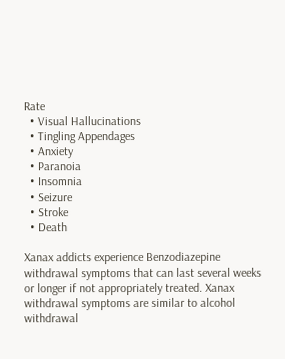Rate
  • Visual Hallucinations
  • Tingling Appendages
  • Anxiety
  • Paranoia
  • Insomnia
  • Seizure
  • Stroke
  • Death

Xanax addicts experience Benzodiazepine withdrawal symptoms that can last several weeks or longer if not appropriately treated. Xanax withdrawal symptoms are similar to alcohol withdrawal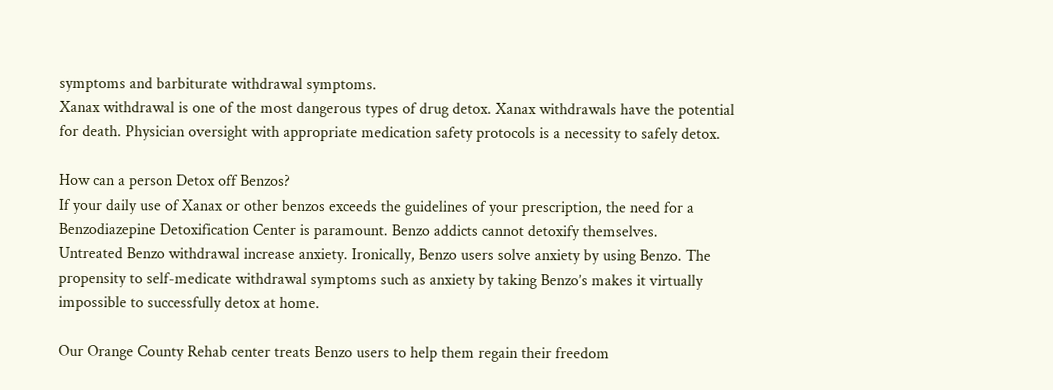symptoms and barbiturate withdrawal symptoms.
Xanax withdrawal is one of the most dangerous types of drug detox. Xanax withdrawals have the potential for death. Physician oversight with appropriate medication safety protocols is a necessity to safely detox.

How can a person Detox off Benzos?
If your daily use of Xanax or other benzos exceeds the guidelines of your prescription, the need for a Benzodiazepine Detoxification Center is paramount. Benzo addicts cannot detoxify themselves.
Untreated Benzo withdrawal increase anxiety. Ironically, Benzo users solve anxiety by using Benzo. The propensity to self-medicate withdrawal symptoms such as anxiety by taking Benzo’s makes it virtually impossible to successfully detox at home.

Our Orange County Rehab center treats Benzo users to help them regain their freedom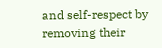and self-respect by removing their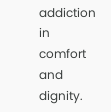addiction in comfort and dignity.